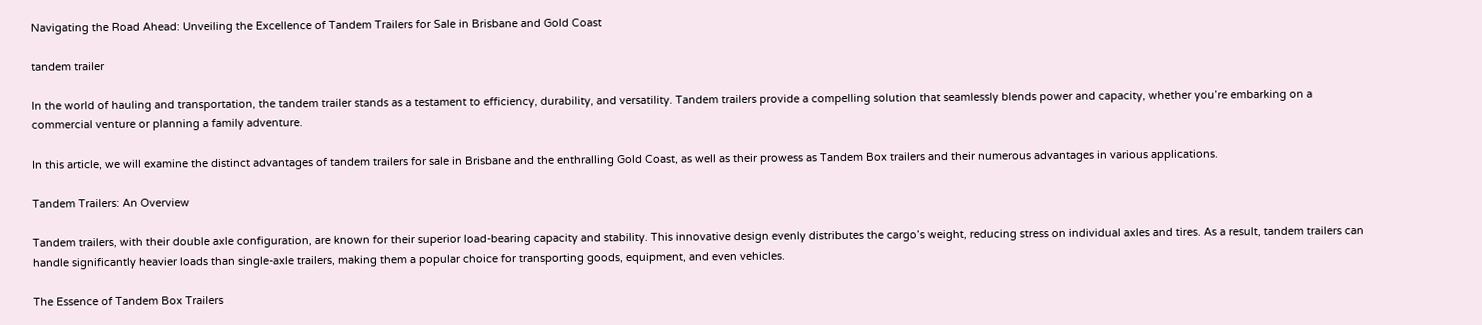Navigating the Road Ahead: Unveiling the Excellence of Tandem Trailers for Sale in Brisbane and Gold Coast

tandem trailer

In the world of hauling and transportation, the tandem trailer stands as a testament to efficiency, durability, and versatility. Tandem trailers provide a compelling solution that seamlessly blends power and capacity, whether you’re embarking on a commercial venture or planning a family adventure.

In this article, we will examine the distinct advantages of tandem trailers for sale in Brisbane and the enthralling Gold Coast, as well as their prowess as Tandem Box trailers and their numerous advantages in various applications.

Tandem Trailers: An Overview

Tandem trailers, with their double axle configuration, are known for their superior load-bearing capacity and stability. This innovative design evenly distributes the cargo’s weight, reducing stress on individual axles and tires. As a result, tandem trailers can handle significantly heavier loads than single-axle trailers, making them a popular choice for transporting goods, equipment, and even vehicles.

The Essence of Tandem Box Trailers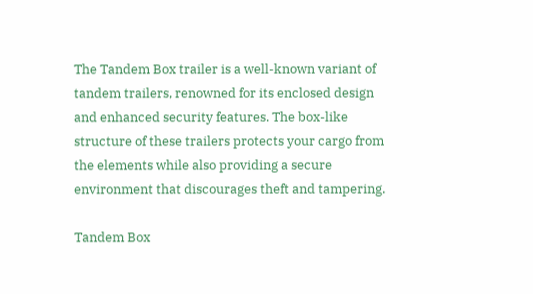The Tandem Box trailer is a well-known variant of tandem trailers, renowned for its enclosed design and enhanced security features. The box-like structure of these trailers protects your cargo from the elements while also providing a secure environment that discourages theft and tampering.

Tandem Box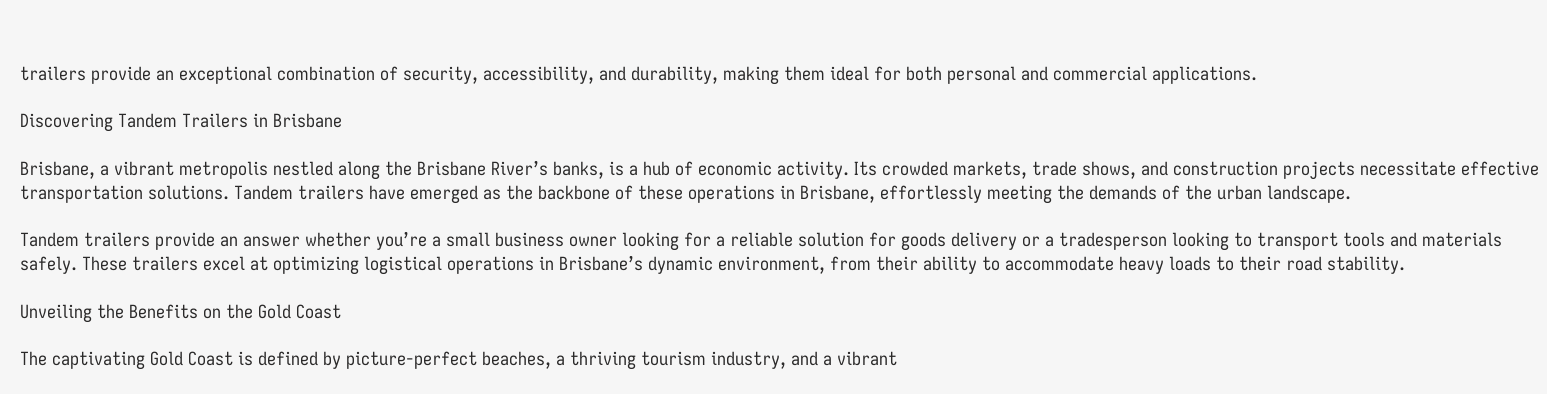trailers provide an exceptional combination of security, accessibility, and durability, making them ideal for both personal and commercial applications.

Discovering Tandem Trailers in Brisbane

Brisbane, a vibrant metropolis nestled along the Brisbane River’s banks, is a hub of economic activity. Its crowded markets, trade shows, and construction projects necessitate effective transportation solutions. Tandem trailers have emerged as the backbone of these operations in Brisbane, effortlessly meeting the demands of the urban landscape.

Tandem trailers provide an answer whether you’re a small business owner looking for a reliable solution for goods delivery or a tradesperson looking to transport tools and materials safely. These trailers excel at optimizing logistical operations in Brisbane’s dynamic environment, from their ability to accommodate heavy loads to their road stability.

Unveiling the Benefits on the Gold Coast

The captivating Gold Coast is defined by picture-perfect beaches, a thriving tourism industry, and a vibrant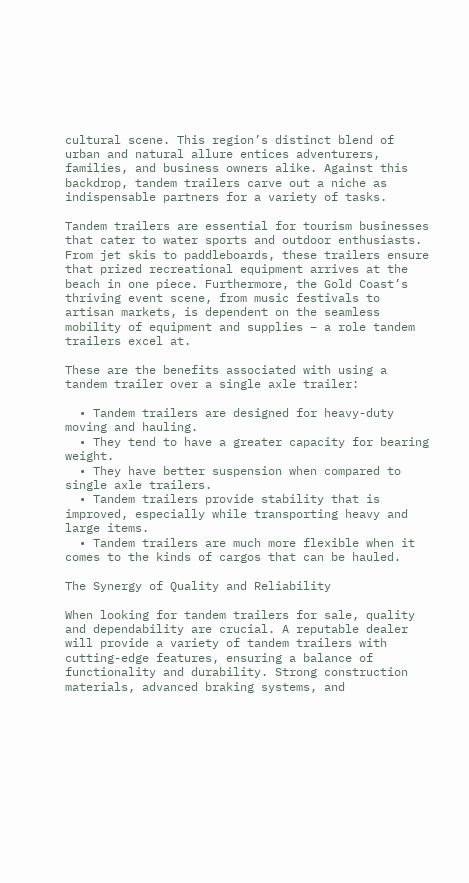cultural scene. This region’s distinct blend of urban and natural allure entices adventurers, families, and business owners alike. Against this backdrop, tandem trailers carve out a niche as indispensable partners for a variety of tasks.

Tandem trailers are essential for tourism businesses that cater to water sports and outdoor enthusiasts. From jet skis to paddleboards, these trailers ensure that prized recreational equipment arrives at the beach in one piece. Furthermore, the Gold Coast’s thriving event scene, from music festivals to artisan markets, is dependent on the seamless mobility of equipment and supplies – a role tandem trailers excel at.

These are the benefits associated with using a tandem trailer over a single axle trailer:

  • Tandem trailers are designed for heavy-duty moving and hauling.
  • They tend to have a greater capacity for bearing weight.
  • They have better suspension when compared to single axle trailers.
  • Tandem trailers provide stability that is improved, especially while transporting heavy and large items.
  • Tandem trailers are much more flexible when it comes to the kinds of cargos that can be hauled.

The Synergy of Quality and Reliability

When looking for tandem trailers for sale, quality and dependability are crucial. A reputable dealer will provide a variety of tandem trailers with cutting-edge features, ensuring a balance of functionality and durability. Strong construction materials, advanced braking systems, and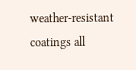weather-resistant coatings all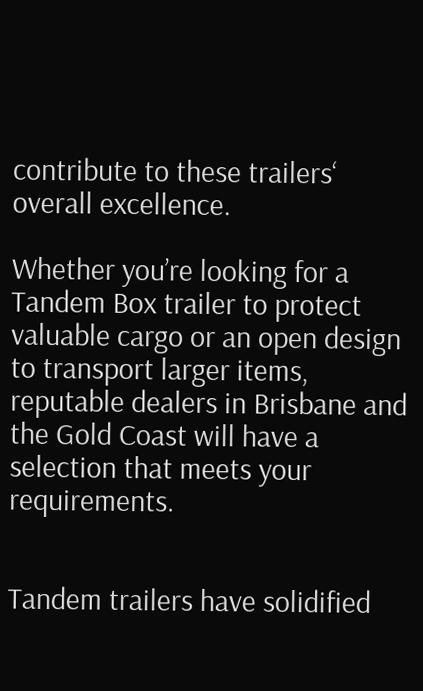contribute to these trailers‘ overall excellence.

Whether you’re looking for a Tandem Box trailer to protect valuable cargo or an open design to transport larger items, reputable dealers in Brisbane and the Gold Coast will have a selection that meets your requirements.


Tandem trailers have solidified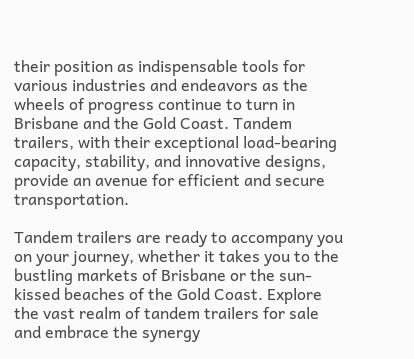their position as indispensable tools for various industries and endeavors as the wheels of progress continue to turn in Brisbane and the Gold Coast. Tandem trailers, with their exceptional load-bearing capacity, stability, and innovative designs, provide an avenue for efficient and secure transportation.

Tandem trailers are ready to accompany you on your journey, whether it takes you to the bustling markets of Brisbane or the sun-kissed beaches of the Gold Coast. Explore the vast realm of tandem trailers for sale and embrace the synergy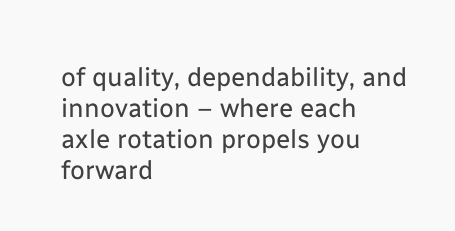of quality, dependability, and innovation – where each axle rotation propels you forward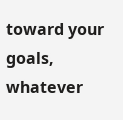toward your goals, whatever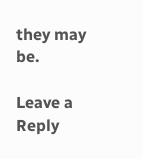they may be.

Leave a Reply